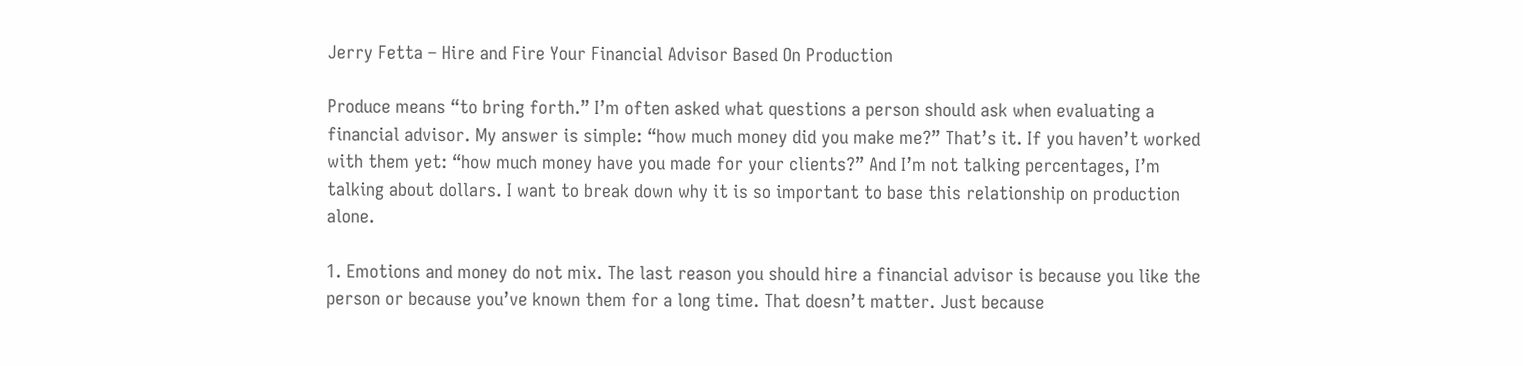Jerry Fetta – Hire and Fire Your Financial Advisor Based On Production

Produce means “to bring forth.” I’m often asked what questions a person should ask when evaluating a financial advisor. My answer is simple: “how much money did you make me?” That’s it. If you haven’t worked with them yet: “how much money have you made for your clients?” And I’m not talking percentages, I’m talking about dollars. I want to break down why it is so important to base this relationship on production alone.

1. Emotions and money do not mix. The last reason you should hire a financial advisor is because you like the person or because you’ve known them for a long time. That doesn’t matter. Just because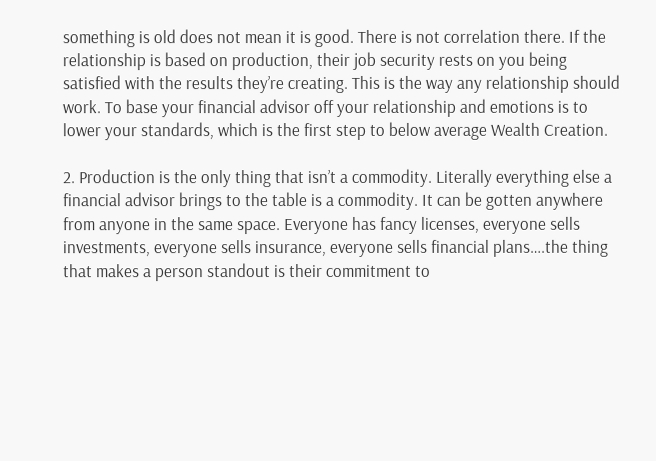something is old does not mean it is good. There is not correlation there. If the relationship is based on production, their job security rests on you being satisfied with the results they’re creating. This is the way any relationship should work. To base your financial advisor off your relationship and emotions is to lower your standards, which is the first step to below average Wealth Creation.

2. Production is the only thing that isn’t a commodity. Literally everything else a financial advisor brings to the table is a commodity. It can be gotten anywhere from anyone in the same space. Everyone has fancy licenses, everyone sells investments, everyone sells insurance, everyone sells financial plans….the thing that makes a person standout is their commitment to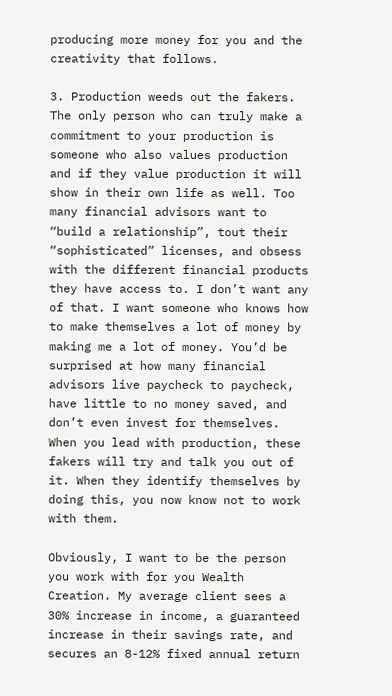producing more money for you and the creativity that follows.

3. Production weeds out the fakers. The only person who can truly make a commitment to your production is someone who also values production and if they value production it will show in their own life as well. Too many financial advisors want to “build a relationship”, tout their “sophisticated” licenses, and obsess with the different financial products they have access to. I don’t want any of that. I want someone who knows how to make themselves a lot of money by making me a lot of money. You’d be surprised at how many financial advisors live paycheck to paycheck, have little to no money saved, and don’t even invest for themselves. When you lead with production, these fakers will try and talk you out of it. When they identify themselves by doing this, you now know not to work with them.

Obviously, I want to be the person you work with for you Wealth Creation. My average client sees a 30% increase in income, a guaranteed increase in their savings rate, and secures an 8-12% fixed annual return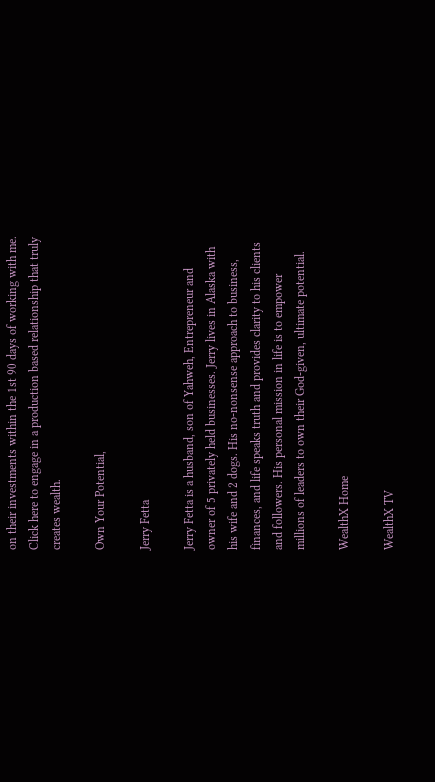on their investments within the 1st 90 days of working with me. Click here to engage in a production based relationship that truly creates wealth.

Own Your Potential,

Jerry Fetta

Jerry Fetta is a husband, son of Yahweh, Entrepreneur and owner of 5 privately held businesses. Jerry lives in Alaska with his wife and 2 dogs. His no-nonsense approach to business, finances, and life speaks truth and provides clarity to his clients and followers. His personal mission in life is to empower millions of leaders to own their God-given, ultimate potential.

WealthX Home

WealthX TV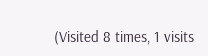(Visited 8 times, 1 visits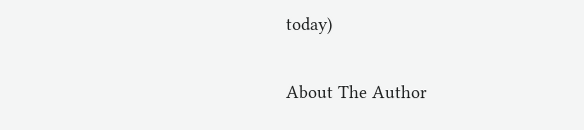today)

About The Author